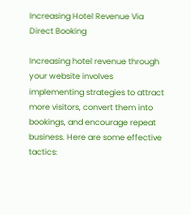Increasing Hotel Revenue Via Direct Booking

Increasing hotel revenue through your website involves implementing strategies to attract more visitors, convert them into bookings, and encourage repeat business. Here are some effective tactics: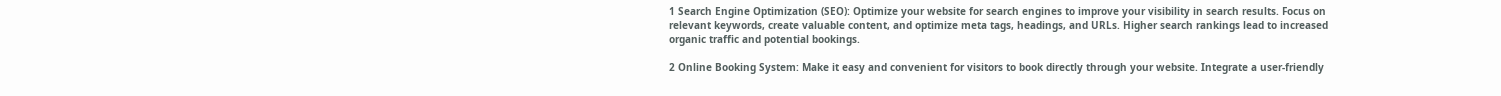1 Search Engine Optimization (SEO): Optimize your website for search engines to improve your visibility in search results. Focus on relevant keywords, create valuable content, and optimize meta tags, headings, and URLs. Higher search rankings lead to increased organic traffic and potential bookings.

2 Online Booking System: Make it easy and convenient for visitors to book directly through your website. Integrate a user-friendly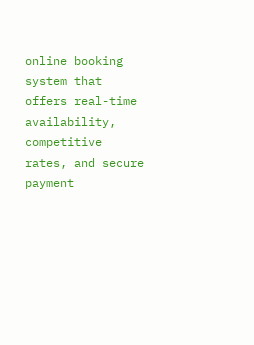online booking system that offers real-time availability, competitive rates, and secure payment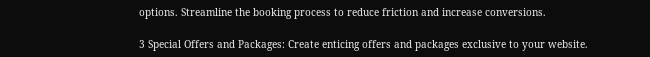options. Streamline the booking process to reduce friction and increase conversions.

3 Special Offers and Packages: Create enticing offers and packages exclusive to your website.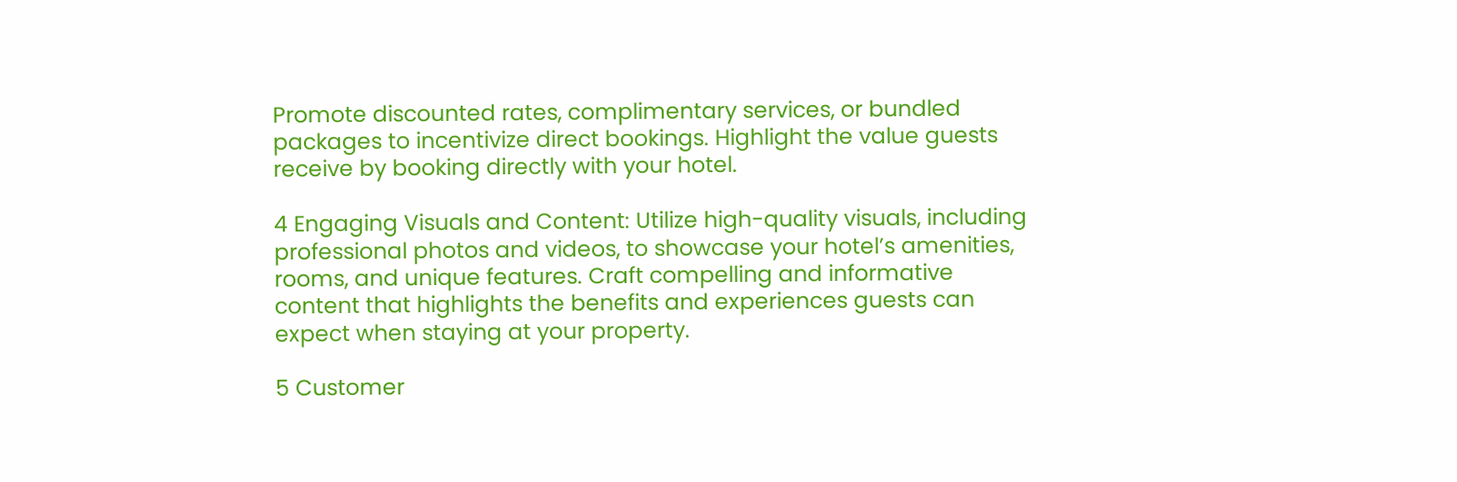Promote discounted rates, complimentary services, or bundled packages to incentivize direct bookings. Highlight the value guests receive by booking directly with your hotel.

4 Engaging Visuals and Content: Utilize high-quality visuals, including professional photos and videos, to showcase your hotel’s amenities, rooms, and unique features. Craft compelling and informative content that highlights the benefits and experiences guests can expect when staying at your property.

5 Customer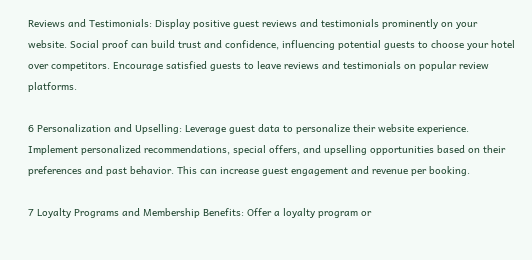Reviews and Testimonials: Display positive guest reviews and testimonials prominently on your website. Social proof can build trust and confidence, influencing potential guests to choose your hotel over competitors. Encourage satisfied guests to leave reviews and testimonials on popular review platforms.

6 Personalization and Upselling: Leverage guest data to personalize their website experience. Implement personalized recommendations, special offers, and upselling opportunities based on their preferences and past behavior. This can increase guest engagement and revenue per booking.

7 Loyalty Programs and Membership Benefits: Offer a loyalty program or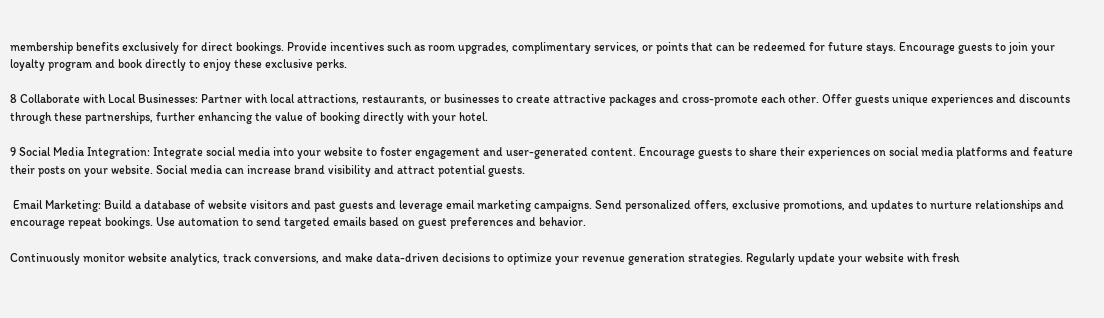membership benefits exclusively for direct bookings. Provide incentives such as room upgrades, complimentary services, or points that can be redeemed for future stays. Encourage guests to join your loyalty program and book directly to enjoy these exclusive perks.

8 Collaborate with Local Businesses: Partner with local attractions, restaurants, or businesses to create attractive packages and cross-promote each other. Offer guests unique experiences and discounts through these partnerships, further enhancing the value of booking directly with your hotel.

9 Social Media Integration: Integrate social media into your website to foster engagement and user-generated content. Encourage guests to share their experiences on social media platforms and feature their posts on your website. Social media can increase brand visibility and attract potential guests.

 Email Marketing: Build a database of website visitors and past guests and leverage email marketing campaigns. Send personalized offers, exclusive promotions, and updates to nurture relationships and encourage repeat bookings. Use automation to send targeted emails based on guest preferences and behavior.

Continuously monitor website analytics, track conversions, and make data-driven decisions to optimize your revenue generation strategies. Regularly update your website with fresh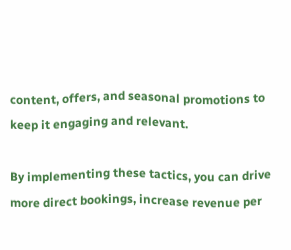content, offers, and seasonal promotions to keep it engaging and relevant.

By implementing these tactics, you can drive more direct bookings, increase revenue per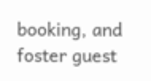booking, and foster guest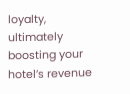loyalty, ultimately boosting your hotel’s revenue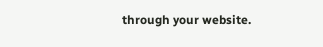through your website.